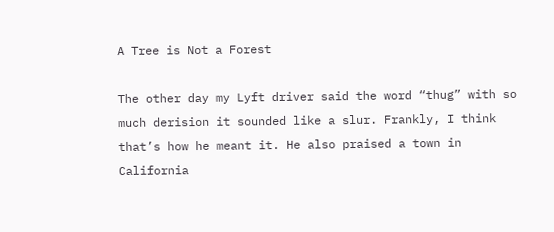A Tree is Not a Forest

The other day my Lyft driver said the word “thug” with so much derision it sounded like a slur. Frankly, I think that’s how he meant it. He also praised a town in California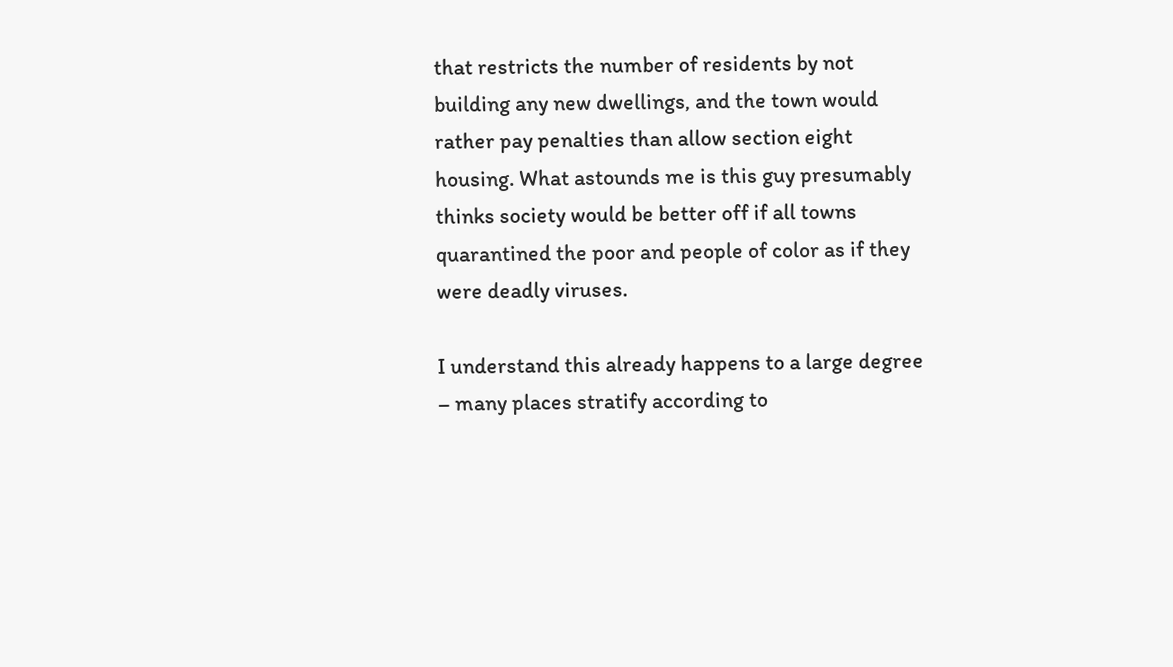that restricts the number of residents by not building any new dwellings, and the town would rather pay penalties than allow section eight housing. What astounds me is this guy presumably thinks society would be better off if all towns quarantined the poor and people of color as if they were deadly viruses.

I understand this already happens to a large degree – many places stratify according to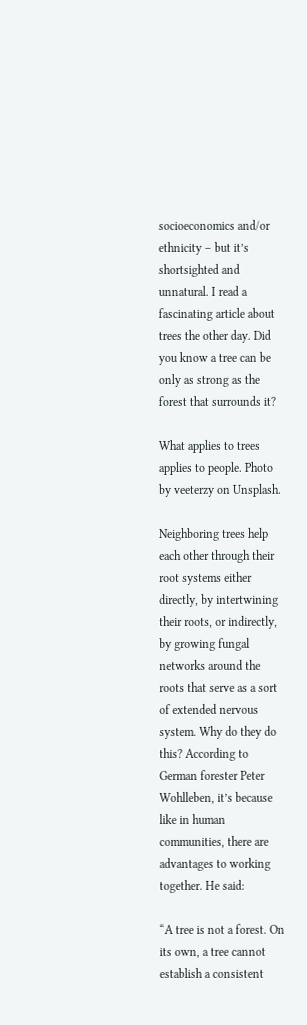socioeconomics and/or ethnicity – but it’s shortsighted and unnatural. I read a fascinating article about trees the other day. Did you know a tree can be only as strong as the forest that surrounds it?

What applies to trees applies to people. Photo by veeterzy on Unsplash.

Neighboring trees help each other through their root systems either directly, by intertwining their roots, or indirectly, by growing fungal networks around the roots that serve as a sort of extended nervous system. Why do they do this? According to German forester Peter Wohlleben, it’s because like in human communities, there are advantages to working together. He said:

“A tree is not a forest. On its own, a tree cannot establish a consistent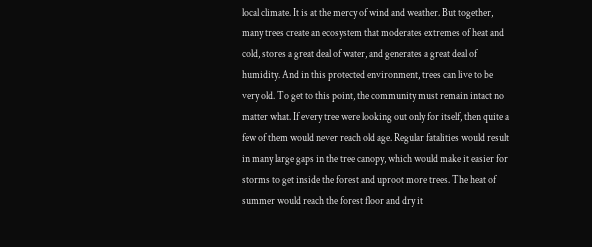local climate. It is at the mercy of wind and weather. But together, many trees create an ecosystem that moderates extremes of heat and cold, stores a great deal of water, and generates a great deal of humidity. And in this protected environment, trees can live to be very old. To get to this point, the community must remain intact no matter what. If every tree were looking out only for itself, then quite a few of them would never reach old age. Regular fatalities would result in many large gaps in the tree canopy, which would make it easier for storms to get inside the forest and uproot more trees. The heat of summer would reach the forest floor and dry it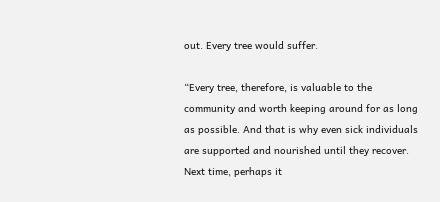out. Every tree would suffer.

“Every tree, therefore, is valuable to the community and worth keeping around for as long as possible. And that is why even sick individuals are supported and nourished until they recover. Next time, perhaps it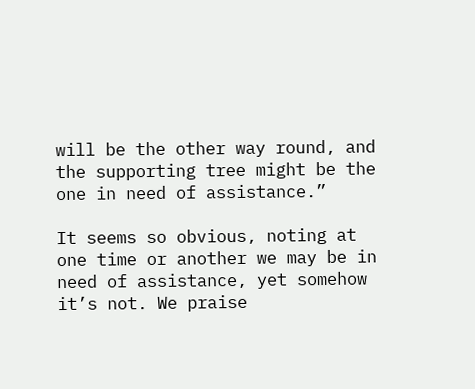will be the other way round, and the supporting tree might be the one in need of assistance.”

It seems so obvious, noting at one time or another we may be in need of assistance, yet somehow it’s not. We praise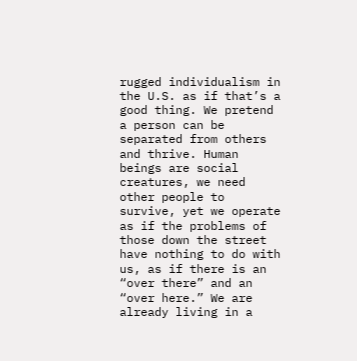rugged individualism in the U.S. as if that’s a good thing. We pretend a person can be separated from others and thrive. Human beings are social creatures, we need other people to survive, yet we operate as if the problems of those down the street have nothing to do with us, as if there is an “over there” and an “over here.” We are already living in a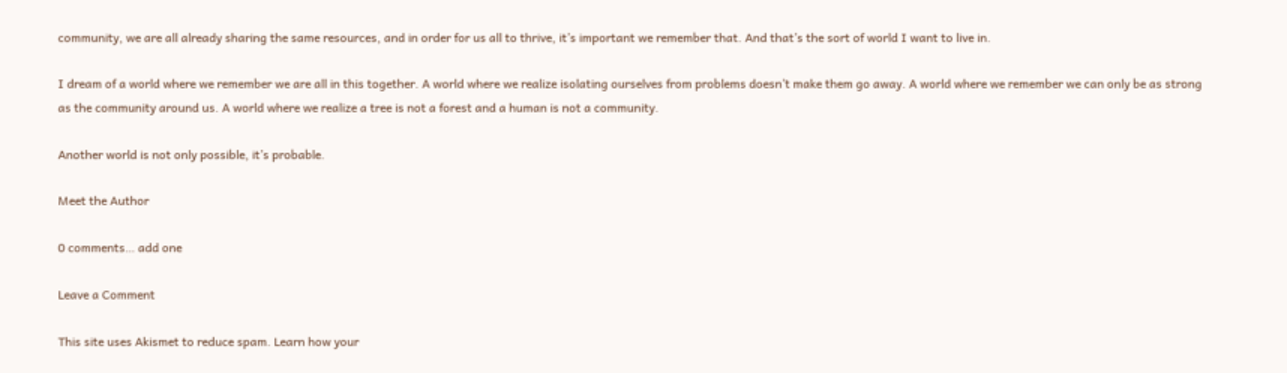community, we are all already sharing the same resources, and in order for us all to thrive, it’s important we remember that. And that’s the sort of world I want to live in.

I dream of a world where we remember we are all in this together. A world where we realize isolating ourselves from problems doesn’t make them go away. A world where we remember we can only be as strong as the community around us. A world where we realize a tree is not a forest and a human is not a community.

Another world is not only possible, it’s probable.

Meet the Author

0 comments… add one

Leave a Comment

This site uses Akismet to reduce spam. Learn how your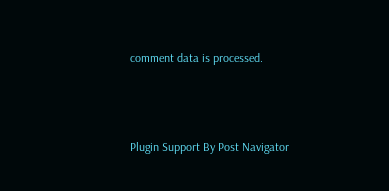comment data is processed.



Plugin Support By Post Navigator